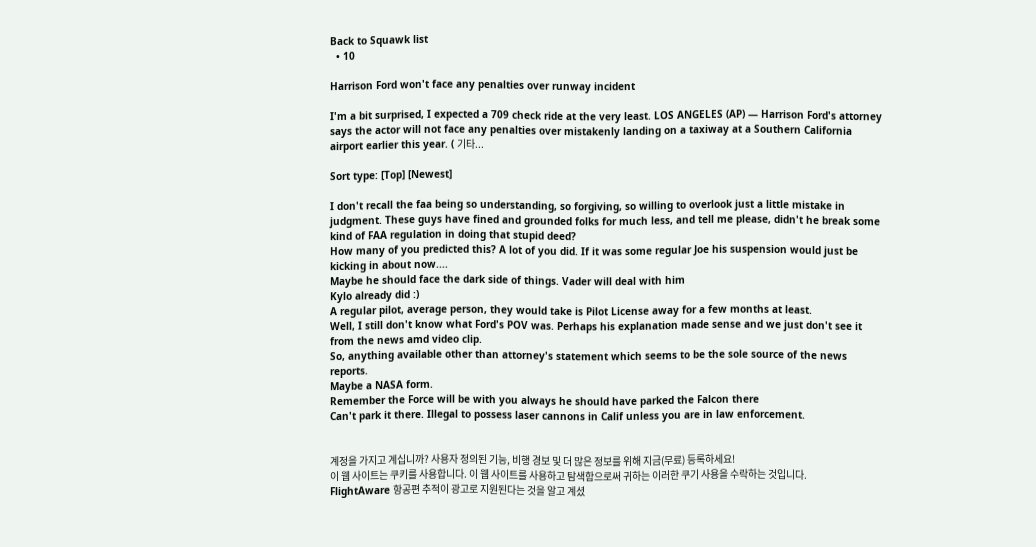Back to Squawk list
  • 10

Harrison Ford won't face any penalties over runway incident

I'm a bit surprised, I expected a 709 check ride at the very least. LOS ANGELES (AP) — Harrison Ford's attorney says the actor will not face any penalties over mistakenly landing on a taxiway at a Southern California airport earlier this year. ( 기타...

Sort type: [Top] [Newest]

I don't recall the faa being so understanding, so forgiving, so willing to overlook just a little mistake in judgment. These guys have fined and grounded folks for much less, and tell me please, didn't he break some kind of FAA regulation in doing that stupid deed?
How many of you predicted this? A lot of you did. If it was some regular Joe his suspension would just be kicking in about now....
Maybe he should face the dark side of things. Vader will deal with him
Kylo already did :)
A regular pilot, average person, they would take is Pilot License away for a few months at least.
Well, I still don't know what Ford's POV was. Perhaps his explanation made sense and we just don't see it from the news amd video clip.
So, anything available other than attorney's statement which seems to be the sole source of the news reports.
Maybe a NASA form.
Remember the Force will be with you always he should have parked the Falcon there
Can't park it there. Illegal to possess laser cannons in Calif unless you are in law enforcement.


계정을 가지고 계십니까? 사용자 정의된 기능, 비행 경보 및 더 많은 정보를 위해 지금(무료) 등록하세요!
이 웹 사이트는 쿠키를 사용합니다. 이 웹 사이트를 사용하고 탐색함으로써 귀하는 이러한 쿠기 사용을 수락하는 것입니다.
FlightAware 항공편 추적이 광고로 지원된다는 것을 알고 계셨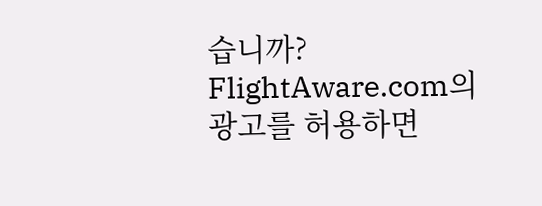습니까?
FlightAware.com의 광고를 허용하면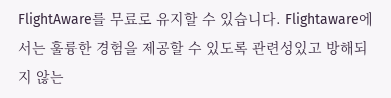FlightAware를 무료로 유지할 수 있습니다. Flightaware에서는 훌륭한 경험을 제공할 수 있도록 관련성있고 방해되지 않는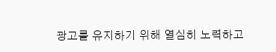광고를 유지하기 위해 열심히 노력하고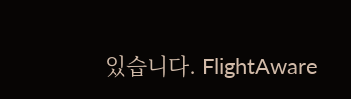있습니다. FlightAware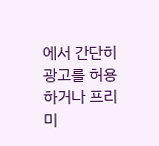에서 간단히 광고를 허용 하거나 프리미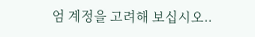엄 계정을 고려해 보십시오..